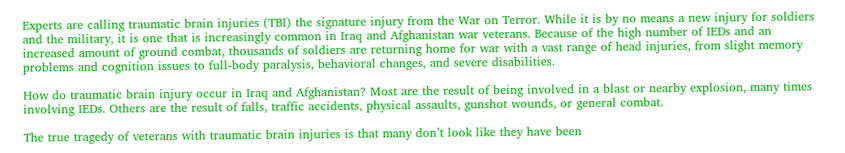Experts are calling traumatic brain injuries (TBI) the signature injury from the War on Terror. While it is by no means a new injury for soldiers and the military, it is one that is increasingly common in Iraq and Afghanistan war veterans. Because of the high number of IEDs and an increased amount of ground combat, thousands of soldiers are returning home for war with a vast range of head injuries, from slight memory problems and cognition issues to full-body paralysis, behavioral changes, and severe disabilities.

How do traumatic brain injury occur in Iraq and Afghanistan? Most are the result of being involved in a blast or nearby explosion, many times involving IEDs. Others are the result of falls, traffic accidents, physical assaults, gunshot wounds, or general combat.

The true tragedy of veterans with traumatic brain injuries is that many don’t look like they have been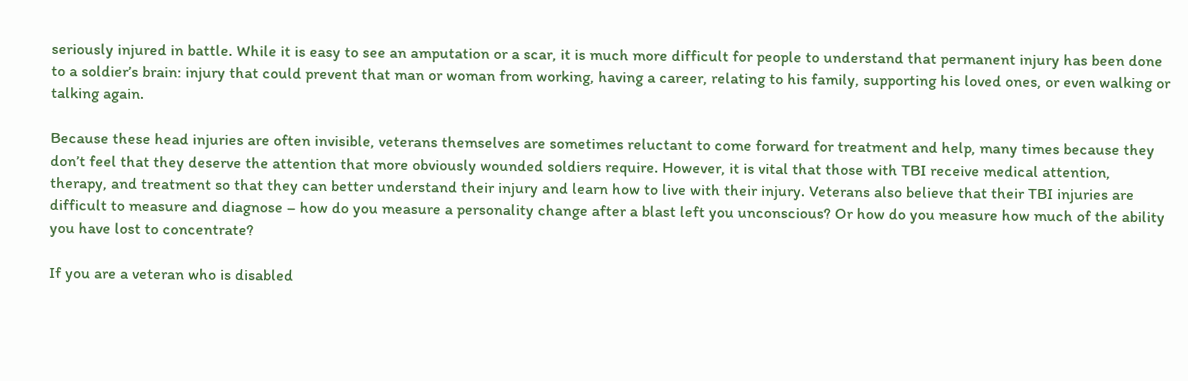seriously injured in battle. While it is easy to see an amputation or a scar, it is much more difficult for people to understand that permanent injury has been done to a soldier’s brain: injury that could prevent that man or woman from working, having a career, relating to his family, supporting his loved ones, or even walking or talking again.

Because these head injuries are often invisible, veterans themselves are sometimes reluctant to come forward for treatment and help, many times because they don’t feel that they deserve the attention that more obviously wounded soldiers require. However, it is vital that those with TBI receive medical attention, therapy, and treatment so that they can better understand their injury and learn how to live with their injury. Veterans also believe that their TBI injuries are difficult to measure and diagnose – how do you measure a personality change after a blast left you unconscious? Or how do you measure how much of the ability you have lost to concentrate?

If you are a veteran who is disabled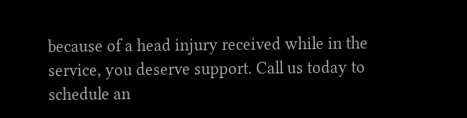because of a head injury received while in the service, you deserve support. Call us today to schedule an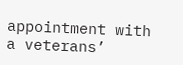appointment with a veterans’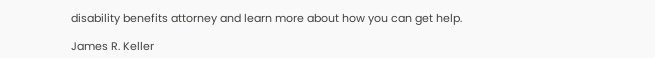disability benefits attorney and learn more about how you can get help.

James R. Keller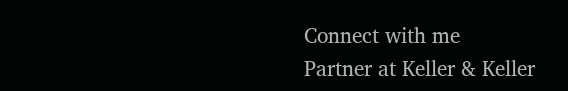Connect with me
Partner at Keller & Keller